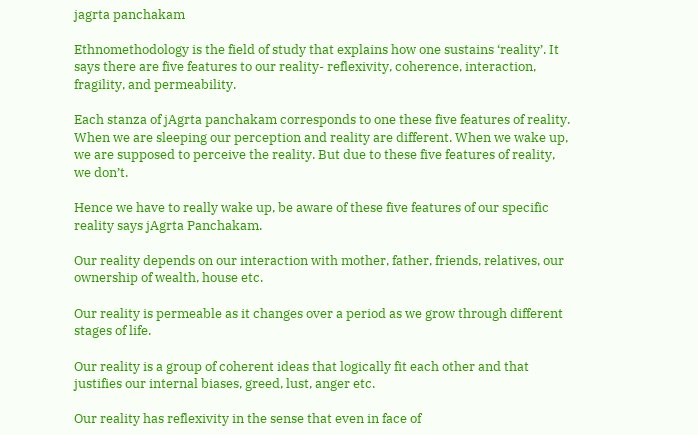jagrta panchakam

Ethnomethodology is the field of study that explains how one sustains ‘reality’. It says there are five features to our reality- reflexivity, coherence, interaction, fragility, and permeability.

Each stanza of jAgrta panchakam corresponds to one these five features of reality. When we are sleeping our perception and reality are different. When we wake up, we are supposed to perceive the reality. But due to these five features of reality, we don’t.

Hence we have to really wake up, be aware of these five features of our specific reality says jAgrta Panchakam.

Our reality depends on our interaction with mother, father, friends, relatives, our ownership of wealth, house etc.

Our reality is permeable as it changes over a period as we grow through different stages of life.

Our reality is a group of coherent ideas that logically fit each other and that justifies our internal biases, greed, lust, anger etc.

Our reality has reflexivity in the sense that even in face of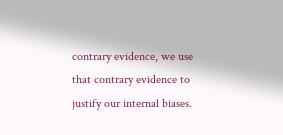contrary evidence, we use that contrary evidence to justify our internal biases.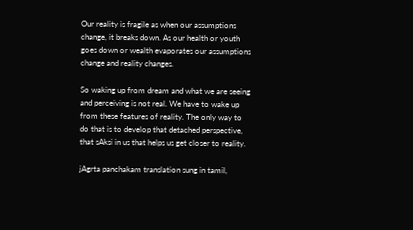Our reality is fragile as when our assumptions change, it breaks down. As our health or youth goes down or wealth evaporates our assumptions change and reality changes.

So waking up from dream and what we are seeing and perceiving is not real. We have to wake up from these features of reality. The only way to do that is to develop that detached perspective, that sAksi in us that helps us get closer to reality.

jAgrta panchakam translation sung in tamil,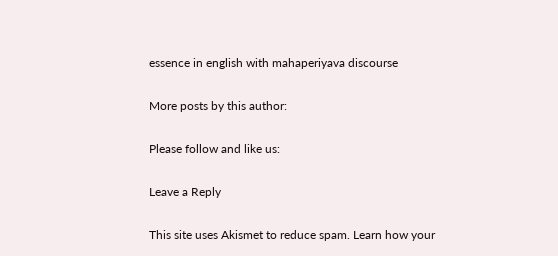essence in english with mahaperiyava discourse

More posts by this author:

Please follow and like us:

Leave a Reply

This site uses Akismet to reduce spam. Learn how your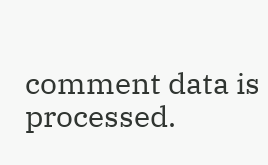comment data is processed.